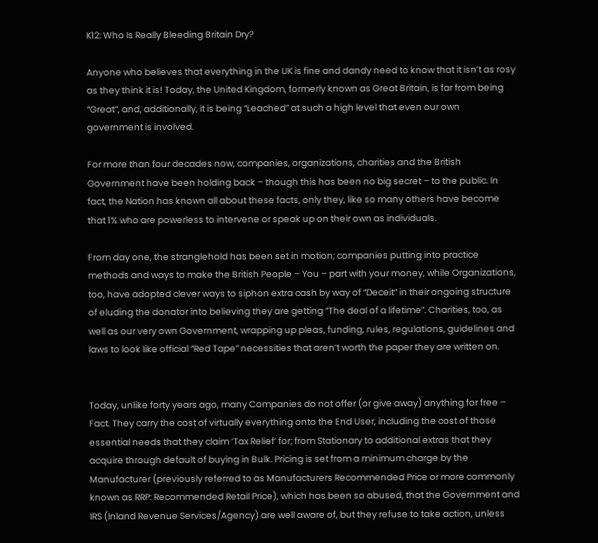K12: Who Is Really Bleeding Britain Dry?

Anyone who believes that everything in the UK is fine and dandy need to know that it isn’t as rosy as they think it is! Today, the United Kingdom, formerly known as Great Britain, is far from being “Great”, and, additionally, it is being “Leached” at such a high level that even our own government is involved.

For more than four decades now, companies, organizations, charities and the British Government have been holding back – though this has been no big secret – to the public. In fact, the Nation has known all about these facts, only they, like so many others have become that 1% who are powerless to intervene or speak up on their own as individuals.

From day one, the stranglehold has been set in motion; companies putting into practice methods and ways to make the British People – You – part with your money, while Organizations, too, have adopted clever ways to siphon extra cash by way of “Deceit” in their ongoing structure of eluding the donator into believing they are getting “The deal of a lifetime”. Charities, too, as well as our very own Government, wrapping up pleas, funding, rules, regulations, guidelines and laws to look like official “Red Tape” necessities that aren’t worth the paper they are written on.


Today, unlike forty years ago, many Companies do not offer (or give away) anything for free – Fact. They carry the cost of virtually everything onto the End User, including the cost of those essential needs that they claim ‘Tax Relief’ for; from Stationary to additional extras that they acquire through default of buying in Bulk. Pricing is set from a minimum charge by the Manufacturer (previously referred to as Manufacturers Recommended Price or more commonly known as RRP: Recommended Retail Price), which has been so abused, that the Government and IRS (Inland Revenue Services/Agency) are well aware of, but they refuse to take action, unless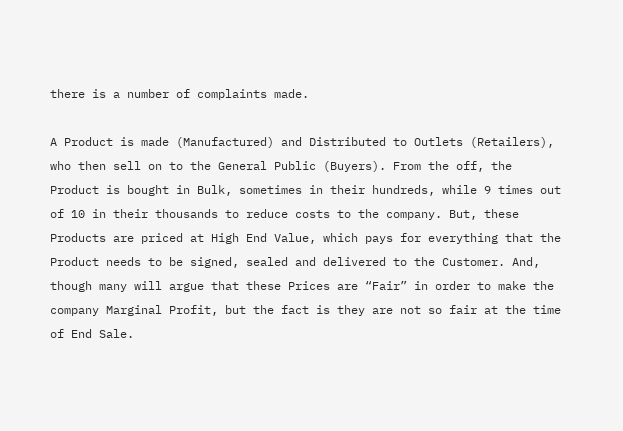there is a number of complaints made.

A Product is made (Manufactured) and Distributed to Outlets (Retailers), who then sell on to the General Public (Buyers). From the off, the Product is bought in Bulk, sometimes in their hundreds, while 9 times out of 10 in their thousands to reduce costs to the company. But, these Products are priced at High End Value, which pays for everything that the Product needs to be signed, sealed and delivered to the Customer. And, though many will argue that these Prices are “Fair” in order to make the company Marginal Profit, but the fact is they are not so fair at the time of End Sale.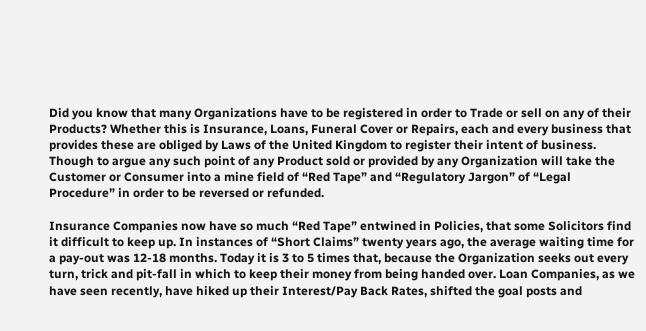Did you know that many Organizations have to be registered in order to Trade or sell on any of their Products? Whether this is Insurance, Loans, Funeral Cover or Repairs, each and every business that provides these are obliged by Laws of the United Kingdom to register their intent of business. Though to argue any such point of any Product sold or provided by any Organization will take the Customer or Consumer into a mine field of “Red Tape” and “Regulatory Jargon” of “Legal Procedure” in order to be reversed or refunded.

Insurance Companies now have so much “Red Tape” entwined in Policies, that some Solicitors find it difficult to keep up. In instances of “Short Claims” twenty years ago, the average waiting time for a pay-out was 12-18 months. Today it is 3 to 5 times that, because the Organization seeks out every turn, trick and pit-fall in which to keep their money from being handed over. Loan Companies, as we have seen recently, have hiked up their Interest/Pay Back Rates, shifted the goal posts and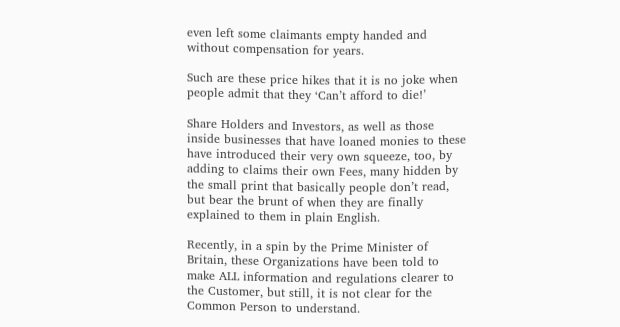even left some claimants empty handed and without compensation for years.

Such are these price hikes that it is no joke when people admit that they ‘Can’t afford to die!’

Share Holders and Investors, as well as those inside businesses that have loaned monies to these have introduced their very own squeeze, too, by adding to claims their own Fees, many hidden by the small print that basically people don’t read, but bear the brunt of when they are finally explained to them in plain English.

Recently, in a spin by the Prime Minister of Britain, these Organizations have been told to make ALL information and regulations clearer to the Customer, but still, it is not clear for the Common Person to understand.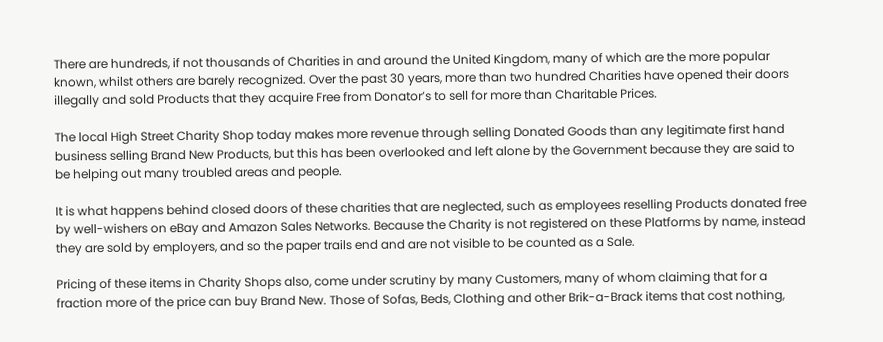There are hundreds, if not thousands of Charities in and around the United Kingdom, many of which are the more popular known, whilst others are barely recognized. Over the past 30 years, more than two hundred Charities have opened their doors illegally and sold Products that they acquire Free from Donator’s to sell for more than Charitable Prices.

The local High Street Charity Shop today makes more revenue through selling Donated Goods than any legitimate first hand business selling Brand New Products, but this has been overlooked and left alone by the Government because they are said to be helping out many troubled areas and people.

It is what happens behind closed doors of these charities that are neglected, such as employees reselling Products donated free by well-wishers on eBay and Amazon Sales Networks. Because the Charity is not registered on these Platforms by name, instead they are sold by employers, and so the paper trails end and are not visible to be counted as a Sale.

Pricing of these items in Charity Shops also, come under scrutiny by many Customers, many of whom claiming that for a fraction more of the price can buy Brand New. Those of Sofas, Beds, Clothing and other Brik-a-Brack items that cost nothing,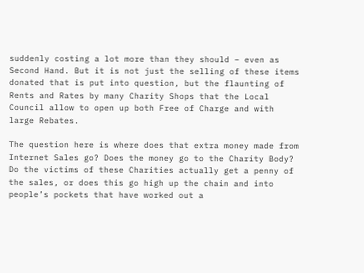suddenly costing a lot more than they should – even as Second Hand. But it is not just the selling of these items donated that is put into question, but the flaunting of Rents and Rates by many Charity Shops that the Local Council allow to open up both Free of Charge and with large Rebates.

The question here is where does that extra money made from Internet Sales go? Does the money go to the Charity Body? Do the victims of these Charities actually get a penny of the sales, or does this go high up the chain and into people’s pockets that have worked out a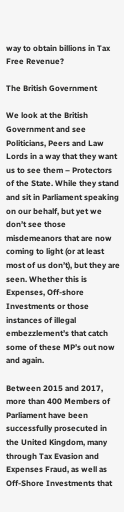way to obtain billions in Tax Free Revenue?

The British Government

We look at the British Government and see Politicians, Peers and Law Lords in a way that they want us to see them – Protectors of the State. While they stand and sit in Parliament speaking on our behalf, but yet we don’t see those misdemeanors that are now coming to light (or at least most of us don’t), but they are seen. Whether this is Expenses, Off-shore Investments or those instances of illegal embezzlement’s that catch some of these MP’s out now and again.

Between 2015 and 2017, more than 400 Members of Parliament have been successfully prosecuted in the United Kingdom, many through Tax Evasion and Expenses Fraud, as well as Off-Shore Investments that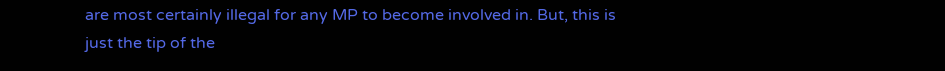are most certainly illegal for any MP to become involved in. But, this is just the tip of the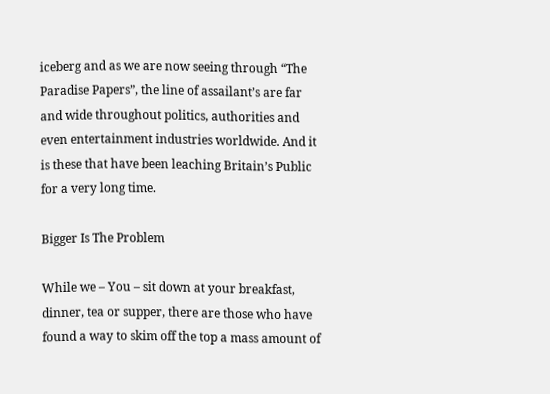iceberg and as we are now seeing through “The Paradise Papers”, the line of assailant’s are far and wide throughout politics, authorities and even entertainment industries worldwide. And it is these that have been leaching Britain’s Public for a very long time.

Bigger Is The Problem

While we – You – sit down at your breakfast, dinner, tea or supper, there are those who have found a way to skim off the top a mass amount of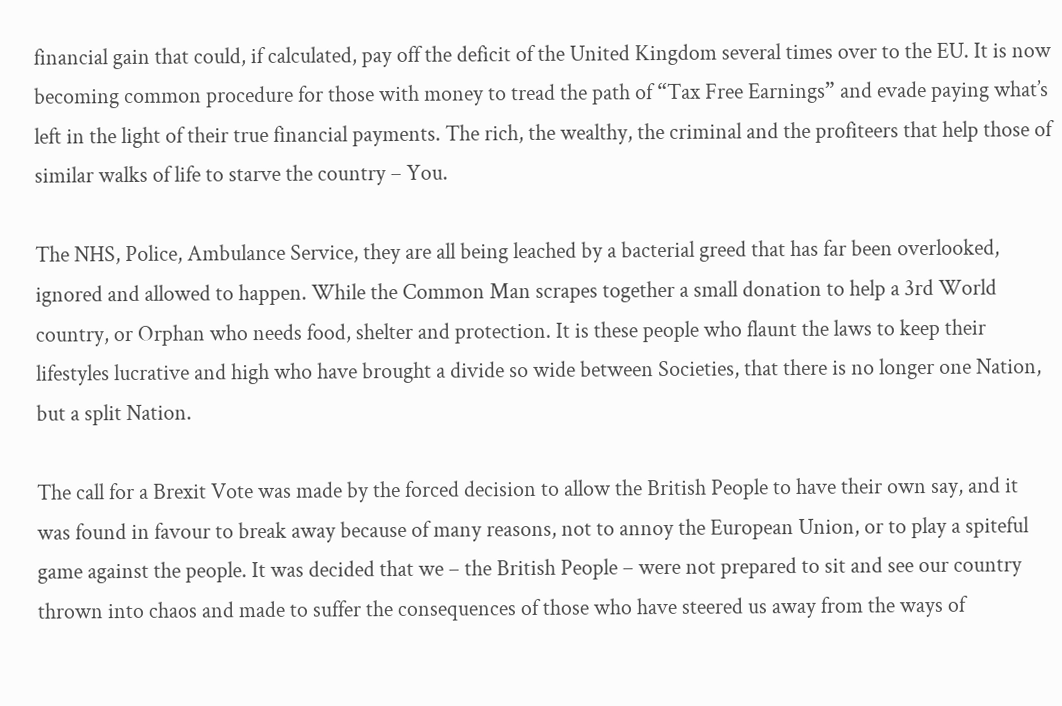financial gain that could, if calculated, pay off the deficit of the United Kingdom several times over to the EU. It is now becoming common procedure for those with money to tread the path of “Tax Free Earnings” and evade paying what’s left in the light of their true financial payments. The rich, the wealthy, the criminal and the profiteers that help those of similar walks of life to starve the country – You.

The NHS, Police, Ambulance Service, they are all being leached by a bacterial greed that has far been overlooked, ignored and allowed to happen. While the Common Man scrapes together a small donation to help a 3rd World country, or Orphan who needs food, shelter and protection. It is these people who flaunt the laws to keep their lifestyles lucrative and high who have brought a divide so wide between Societies, that there is no longer one Nation, but a split Nation.

The call for a Brexit Vote was made by the forced decision to allow the British People to have their own say, and it was found in favour to break away because of many reasons, not to annoy the European Union, or to play a spiteful game against the people. It was decided that we – the British People – were not prepared to sit and see our country thrown into chaos and made to suffer the consequences of those who have steered us away from the ways of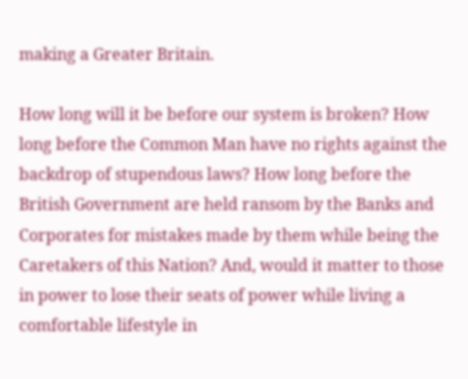making a Greater Britain.

How long will it be before our system is broken? How long before the Common Man have no rights against the backdrop of stupendous laws? How long before the British Government are held ransom by the Banks and Corporates for mistakes made by them while being the Caretakers of this Nation? And, would it matter to those in power to lose their seats of power while living a comfortable lifestyle in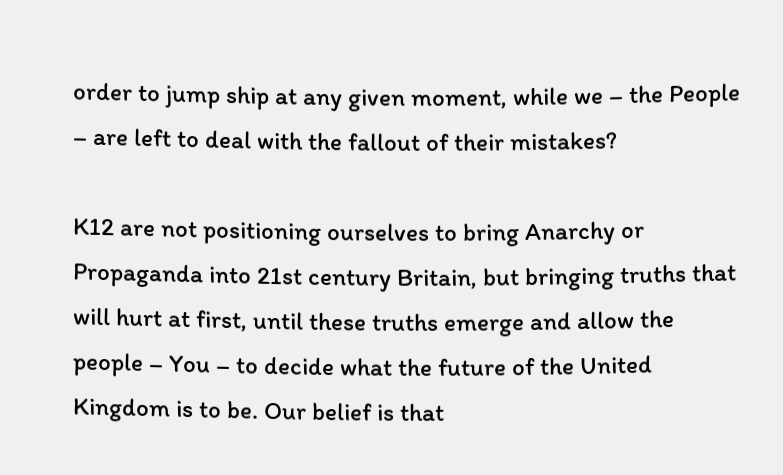order to jump ship at any given moment, while we – the People – are left to deal with the fallout of their mistakes?

K12 are not positioning ourselves to bring Anarchy or Propaganda into 21st century Britain, but bringing truths that will hurt at first, until these truths emerge and allow the people – You – to decide what the future of the United Kingdom is to be. Our belief is that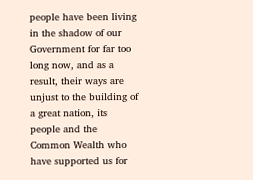people have been living in the shadow of our Government for far too long now, and as a result, their ways are unjust to the building of a great nation, its people and the Common Wealth who have supported us for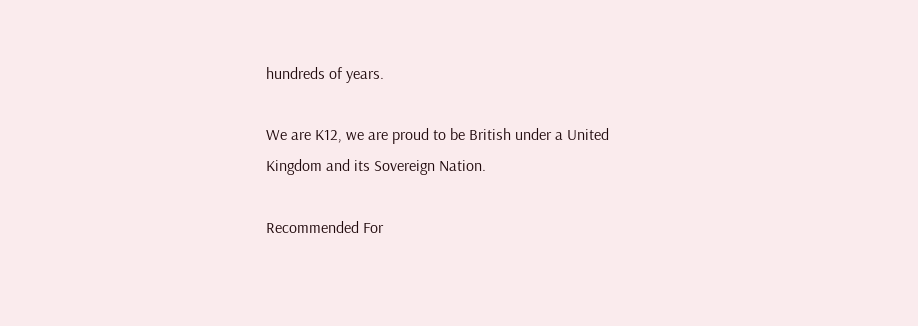hundreds of years.

We are K12, we are proud to be British under a United Kingdom and its Sovereign Nation.

Recommended For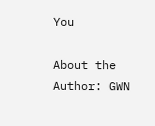You

About the Author: GWN